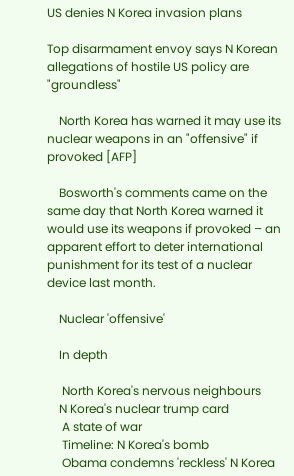US denies N Korea invasion plans

Top disarmament envoy says N Korean allegations of hostile US policy are "groundless"

    North Korea has warned it may use its nuclear weapons in an "offensive" if provoked [AFP]

    Bosworth's comments came on the same day that North Korea warned it would use its weapons if provoked – an apparent effort to deter international punishment for its test of a nuclear device last month.

    Nuclear 'offensive'

    In depth

     North Korea's nervous neighbours
    N Korea's nuclear trump card
     A state of war
     Timeline: N Korea's bomb
     Obama condemns 'reckless' N Korea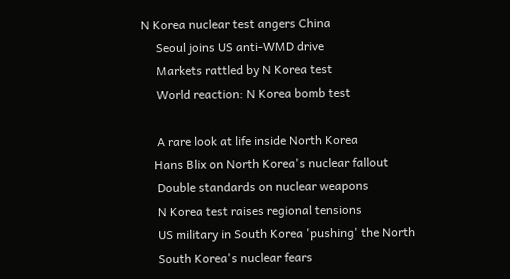N Korea nuclear test angers China
     Seoul joins US anti-WMD drive
     Markets rattled by N Korea test
     World reaction: N Korea bomb test

     A rare look at life inside North Korea
    Hans Blix on North Korea's nuclear fallout
     Double standards on nuclear weapons
     N Korea test raises regional tensions
     US military in South Korea 'pushing' the North
     South Korea's nuclear fears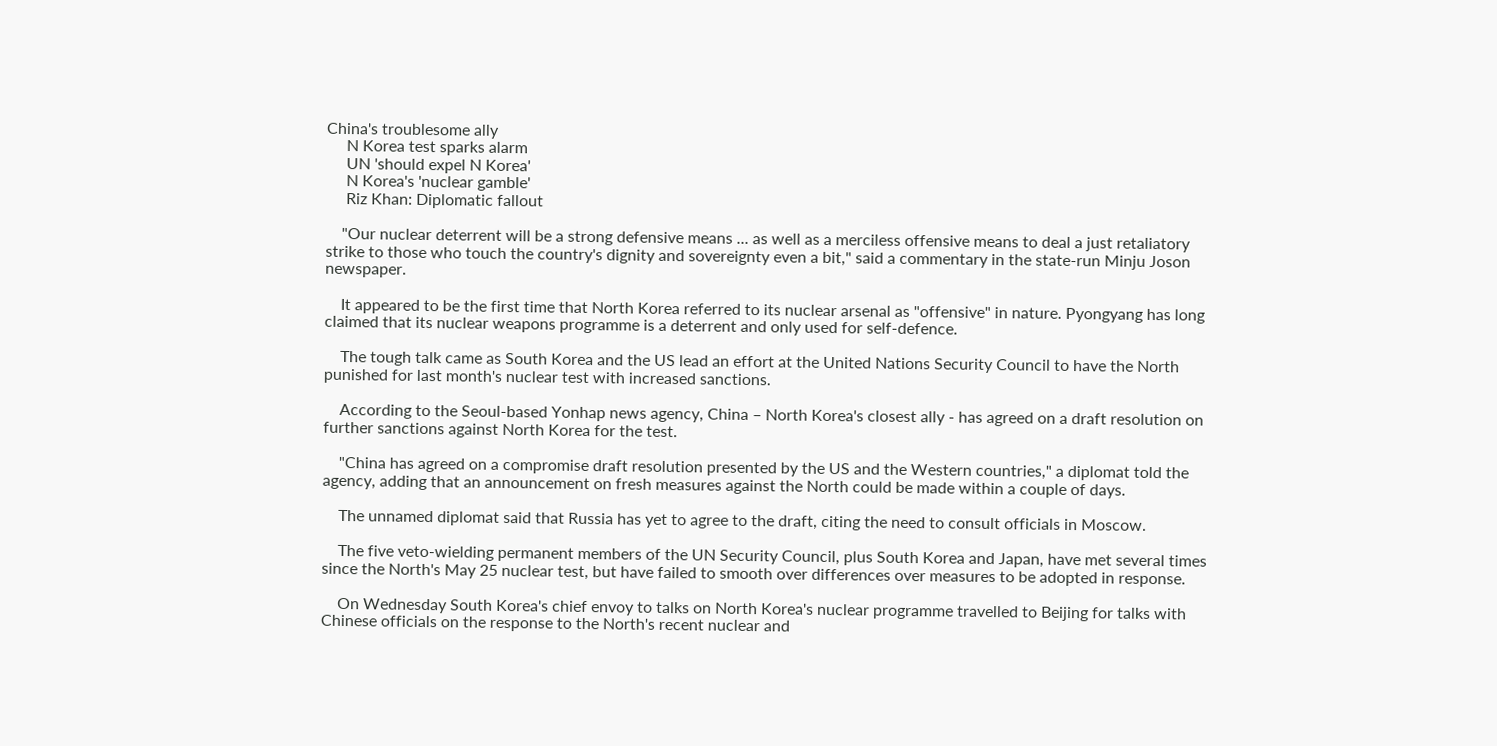China's troublesome ally
     N Korea test sparks alarm
     UN 'should expel N Korea'
     N Korea's 'nuclear gamble'
     Riz Khan: Diplomatic fallout

    "Our nuclear deterrent will be a strong defensive means ... as well as a merciless offensive means to deal a just retaliatory strike to those who touch the country's dignity and sovereignty even a bit," said a commentary in the state-run Minju Joson newspaper.

    It appeared to be the first time that North Korea referred to its nuclear arsenal as "offensive" in nature. Pyongyang has long claimed that its nuclear weapons programme is a deterrent and only used for self-defence.

    The tough talk came as South Korea and the US lead an effort at the United Nations Security Council to have the North punished for last month's nuclear test with increased sanctions.

    According to the Seoul-based Yonhap news agency, China – North Korea's closest ally - has agreed on a draft resolution on further sanctions against North Korea for the test.

    "China has agreed on a compromise draft resolution presented by the US and the Western countries," a diplomat told the agency, adding that an announcement on fresh measures against the North could be made within a couple of days.

    The unnamed diplomat said that Russia has yet to agree to the draft, citing the need to consult officials in Moscow.

    The five veto-wielding permanent members of the UN Security Council, plus South Korea and Japan, have met several times since the North's May 25 nuclear test, but have failed to smooth over differences over measures to be adopted in response.

    On Wednesday South Korea's chief envoy to talks on North Korea's nuclear programme travelled to Beijing for talks with Chinese officials on the response to the North's recent nuclear and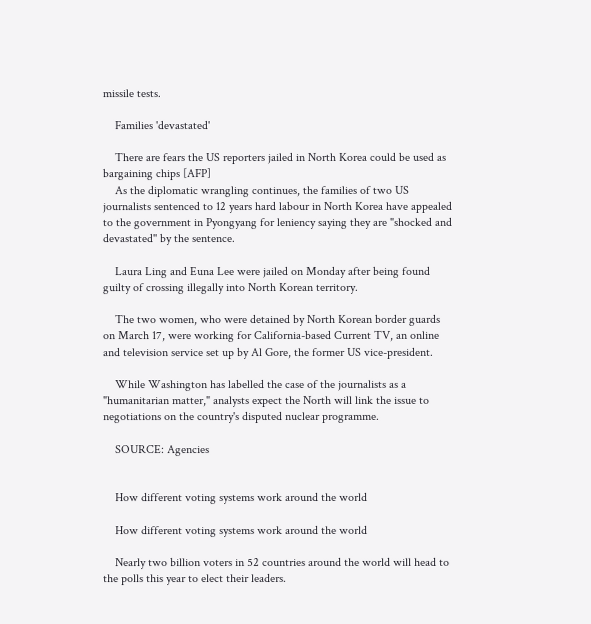missile tests.

    Families 'devastated'

    There are fears the US reporters jailed in North Korea could be used as bargaining chips [AFP]
    As the diplomatic wrangling continues, the families of two US journalists sentenced to 12 years hard labour in North Korea have appealed to the government in Pyongyang for leniency saying they are "shocked and devastated'' by the sentence.

    Laura Ling and Euna Lee were jailed on Monday after being found guilty of crossing illegally into North Korean territory.

    The two women, who were detained by North Korean border guards on March 17, were working for California-based Current TV, an online and television service set up by Al Gore, the former US vice-president.

    While Washington has labelled the case of the journalists as a "humanitarian matter," analysts expect the North will link the issue to negotiations on the country's disputed nuclear programme.

    SOURCE: Agencies


    How different voting systems work around the world

    How different voting systems work around the world

    Nearly two billion voters in 52 countries around the world will head to the polls this year to elect their leaders.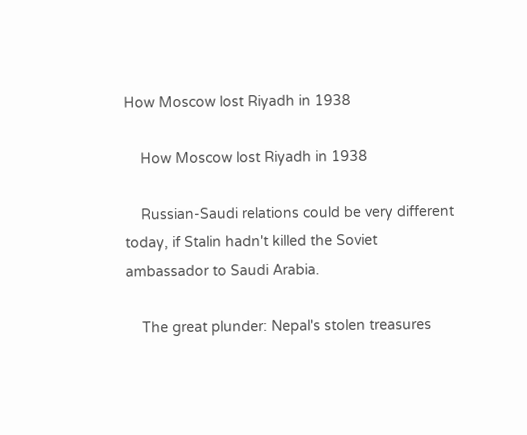How Moscow lost Riyadh in 1938

    How Moscow lost Riyadh in 1938

    Russian-Saudi relations could be very different today, if Stalin hadn't killed the Soviet ambassador to Saudi Arabia.

    The great plunder: Nepal's stolen treasures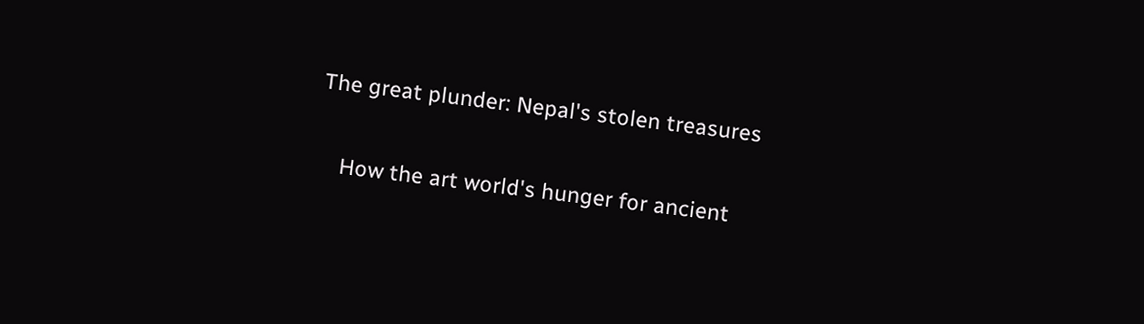The great plunder: Nepal's stolen treasures

    How the art world's hunger for ancient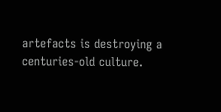artefacts is destroying a centuries-old culture.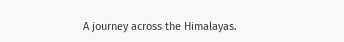A journey across the Himalayas.